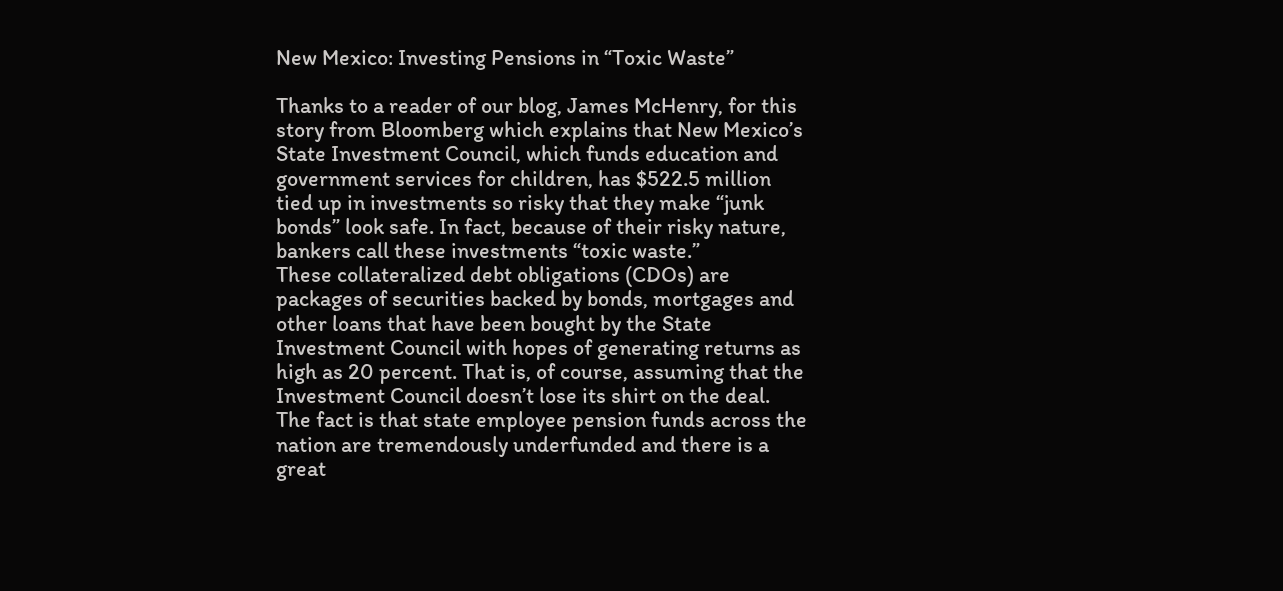New Mexico: Investing Pensions in “Toxic Waste”

Thanks to a reader of our blog, James McHenry, for this story from Bloomberg which explains that New Mexico’s State Investment Council, which funds education and government services for children, has $522.5 million tied up in investments so risky that they make “junk bonds” look safe. In fact, because of their risky nature, bankers call these investments “toxic waste.”
These collateralized debt obligations (CDOs) are packages of securities backed by bonds, mortgages and other loans that have been bought by the State Investment Council with hopes of generating returns as high as 20 percent. That is, of course, assuming that the Investment Council doesn’t lose its shirt on the deal.
The fact is that state employee pension funds across the nation are tremendously underfunded and there is a great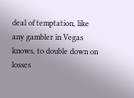deal of temptation, like any gambler in Vegas knows, to double down on losses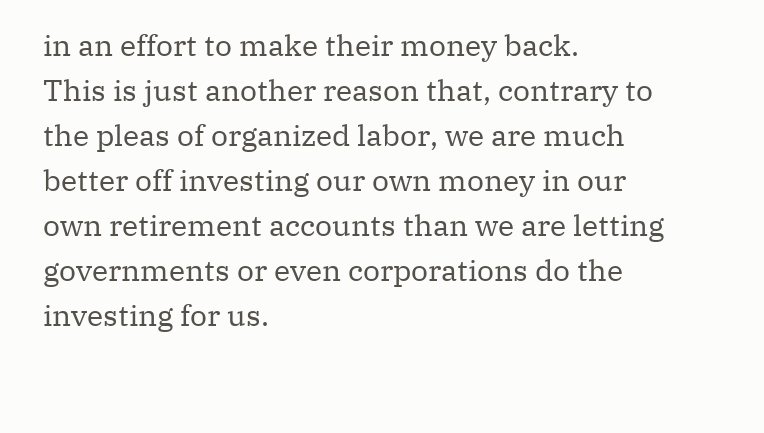in an effort to make their money back.
This is just another reason that, contrary to the pleas of organized labor, we are much better off investing our own money in our own retirement accounts than we are letting governments or even corporations do the investing for us.